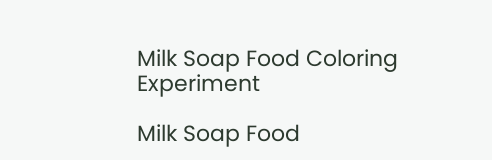Milk Soap Food Coloring Experiment

Milk Soap Food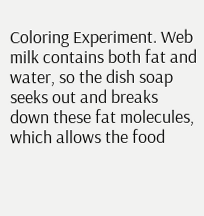Coloring Experiment. Web milk contains both fat and water, so the dish soap seeks out and breaks down these fat molecules, which allows the food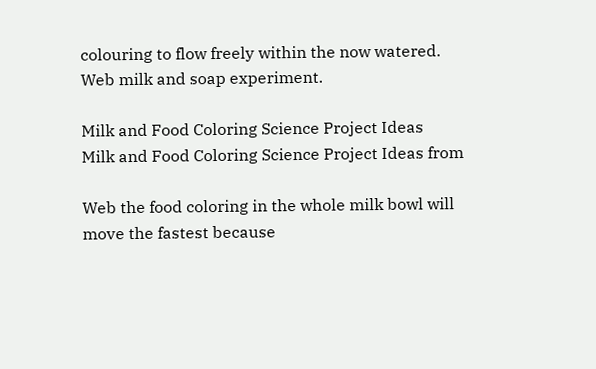colouring to flow freely within the now watered. Web milk and soap experiment.

Milk and Food Coloring Science Project Ideas
Milk and Food Coloring Science Project Ideas from

Web the food coloring in the whole milk bowl will move the fastest because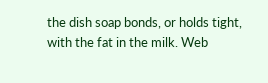the dish soap bonds, or holds tight, with the fat in the milk. Web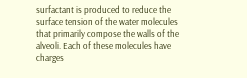surfactant is produced to reduce the surface tension of the water molecules that primarily compose the walls of the alveoli. Each of these molecules have charges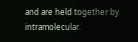and are held together by intramolecular.